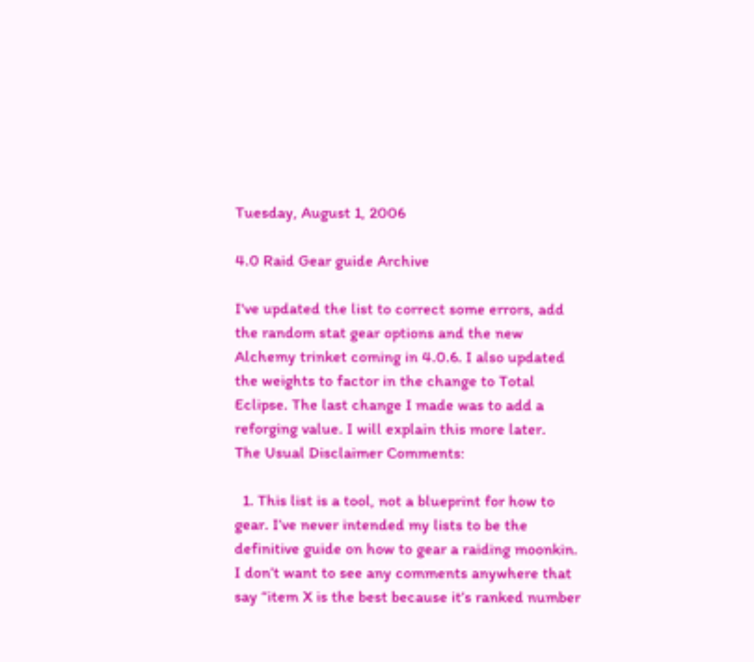Tuesday, August 1, 2006

4.0 Raid Gear guide Archive

I've updated the list to correct some errors, add the random stat gear options and the new Alchemy trinket coming in 4.0.6. I also updated the weights to factor in the change to Total Eclipse. The last change I made was to add a reforging value. I will explain this more later.
The Usual Disclaimer Comments:

  1. This list is a tool, not a blueprint for how to gear. I’ve never intended my lists to be the definitive guide on how to gear a raiding moonkin. I don’t want to see any comments anywhere that say “item X is the best because it’s ranked number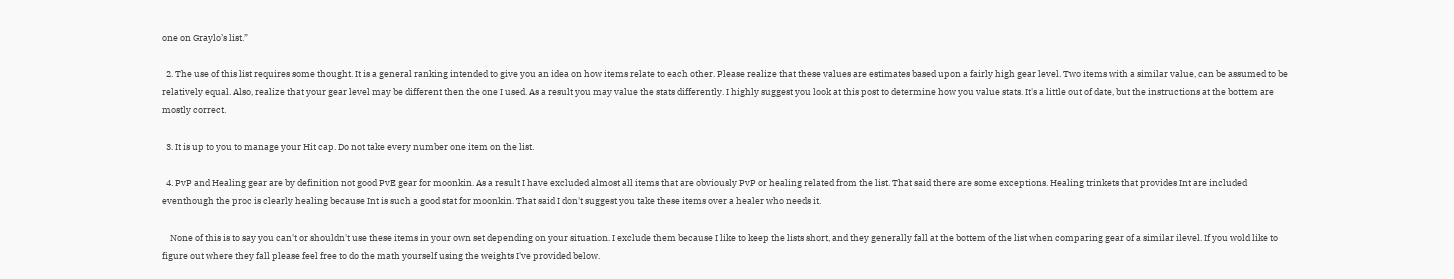one on Graylo’s list.”

  2. The use of this list requires some thought. It is a general ranking intended to give you an idea on how items relate to each other. Please realize that these values are estimates based upon a fairly high gear level. Two items with a similar value, can be assumed to be relatively equal. Also, realize that your gear level may be different then the one I used. As a result you may value the stats differently. I highly suggest you look at this post to determine how you value stats. It's a little out of date, but the instructions at the bottem are mostly correct.

  3. It is up to you to manage your Hit cap. Do not take every number one item on the list.

  4. PvP and Healing gear are by definition not good PvE gear for moonkin. As a result I have excluded almost all items that are obviously PvP or healing related from the list. That said there are some exceptions. Healing trinkets that provides Int are included eventhough the proc is clearly healing because Int is such a good stat for moonkin. That said I don't suggest you take these items over a healer who needs it.

    None of this is to say you can't or shouldn't use these items in your own set depending on your situation. I exclude them because I like to keep the lists short, and they generally fall at the bottem of the list when comparing gear of a similar ilevel. If you wold like to figure out where they fall please feel free to do the math yourself using the weights I've provided below.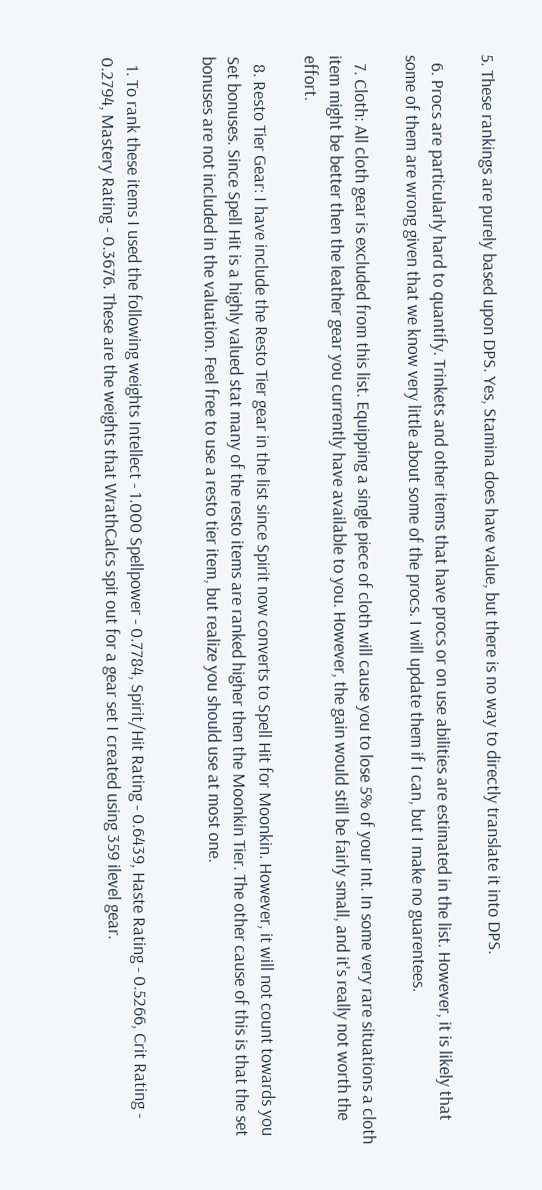5. These rankings are purely based upon DPS. Yes, Stamina does have value, but there is no way to directly translate it into DPS.

  6. Procs are particularly hard to quantify. Trinkets and other items that have procs or on use abilities are estimated in the list. However, it is likely that some of them are wrong given that we know very little about some of the procs. I will update them if I can, but I make no guarentees.

  7. Cloth: All cloth gear is excluded from this list. Equipping a single piece of cloth will cause you to lose 5% of your Int. In some very rare situations a cloth item might be better then the leather gear you currently have available to you. However, the gain would still be fairly small, and it's really not worth the effort.

  8. Resto Tier Gear: I have include the Resto Tier gear in the list since Spirit now converts to Spell Hit for Moonkin. However, it will not count towards you Set bonuses. Since Spell Hit is a highly valued stat many of the resto items are ranked higher then the Moonkin Tier. The other cause of this is that the set bonuses are not included in the valuation. Feel free to use a resto tier item, but realize you should use at most one.


  1. To rank these items I used the following weights Intellect - 1.000 Spellpower - 0.7784, Spirit/Hit Rating - 0.6439, Haste Rating - 0.5266, Crit Rating - 0.2794, Mastery Rating - 0.3676. These are the weights that WrathCalcs spit out for a gear set I created using 359 ilevel gear.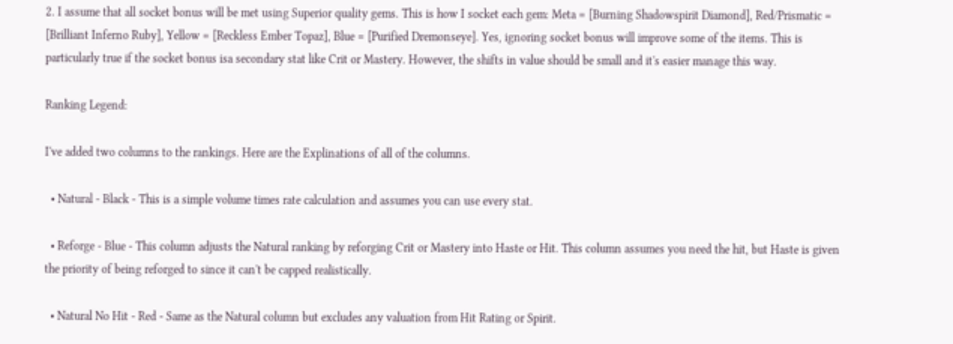2. I assume that all socket bonus will be met using Superior quality gems. This is how I socket each gem: Meta = [Burning Shadowspirit Diamond], Red/Prismatic = [Brilliant Inferno Ruby], Yellow = [Reckless Ember Topaz], Blue = [Purified Dremonseye]. Yes, ignoring socket bonus will improve some of the items. This is particularly true if the socket bonus isa secondary stat like Crit or Mastery. However, the shifts in value should be small and it's easier manage this way.

Ranking Legend:

I've added two columns to the rankings. Here are the Explinations of all of the columns.

  • Natural - Black - This is a simple volume times rate calculation and assumes you can use every stat.

  • Reforge - Blue - This column adjusts the Natural ranking by reforging Crit or Mastery into Haste or Hit. This column assumes you need the hit, but Haste is given the priority of being reforged to since it can't be capped realistically.

  • Natural No Hit - Red - Same as the Natural column but excludes any valuation from Hit Rating or Spirit.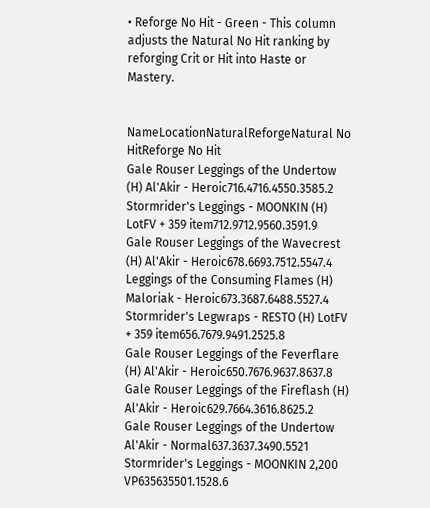• Reforge No Hit - Green - This column adjusts the Natural No Hit ranking by reforging Crit or Hit into Haste or Mastery.


NameLocationNaturalReforgeNatural No HitReforge No Hit
Gale Rouser Leggings of the Undertow (H) Al'Akir - Heroic716.4716.4550.3585.2
Stormrider's Leggings - MOONKIN (H) LotFV + 359 item712.9712.9560.3591.9
Gale Rouser Leggings of the Wavecrest (H) Al'Akir - Heroic678.6693.7512.5547.4
Leggings of the Consuming Flames (H) Maloriak - Heroic673.3687.6488.5527.4
Stormrider's Legwraps - RESTO (H) LotFV + 359 item656.7679.9491.2525.8
Gale Rouser Leggings of the Feverflare (H) Al'Akir - Heroic650.7676.9637.8637.8
Gale Rouser Leggings of the Fireflash (H) Al'Akir - Heroic629.7664.3616.8625.2
Gale Rouser Leggings of the Undertow Al'Akir - Normal637.3637.3490.5521
Stormrider's Leggings - MOONKIN 2,200 VP635635501.1528.6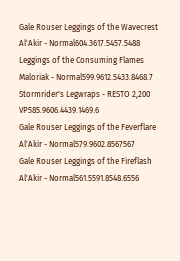Gale Rouser Leggings of the Wavecrest Al'Akir - Normal604.3617.5457.5488
Leggings of the Consuming Flames Maloriak - Normal599.9612.5433.8468.7
Stormrider's Legwraps - RESTO 2,200 VP585.9606.4439.1469.6
Gale Rouser Leggings of the Feverflare Al'Akir - Normal579.9602.8567567
Gale Rouser Leggings of the Fireflash Al'Akir - Normal561.5591.8548.6556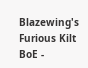Blazewing's Furious Kilt BoE -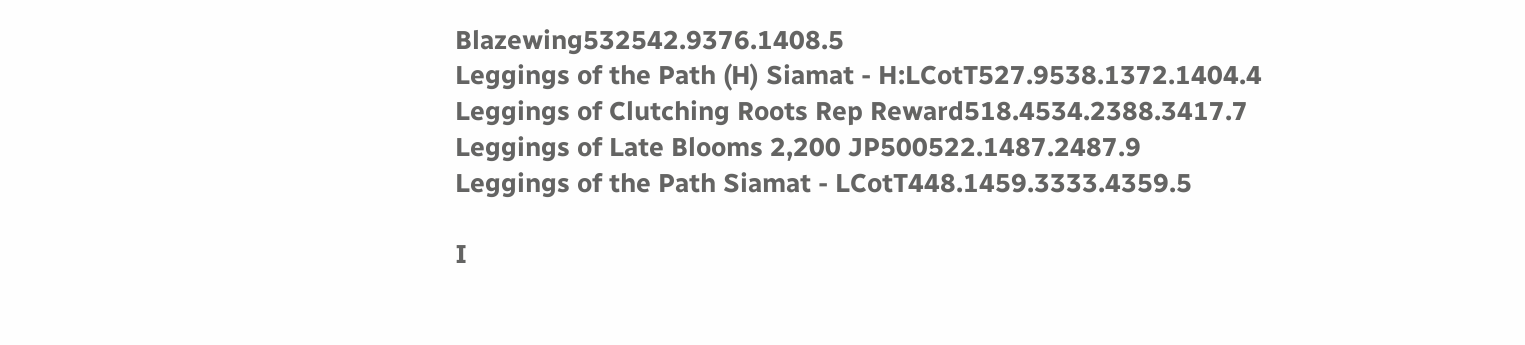Blazewing532542.9376.1408.5
Leggings of the Path (H) Siamat - H:LCotT527.9538.1372.1404.4
Leggings of Clutching Roots Rep Reward518.4534.2388.3417.7
Leggings of Late Blooms 2,200 JP500522.1487.2487.9
Leggings of the Path Siamat - LCotT448.1459.3333.4359.5

I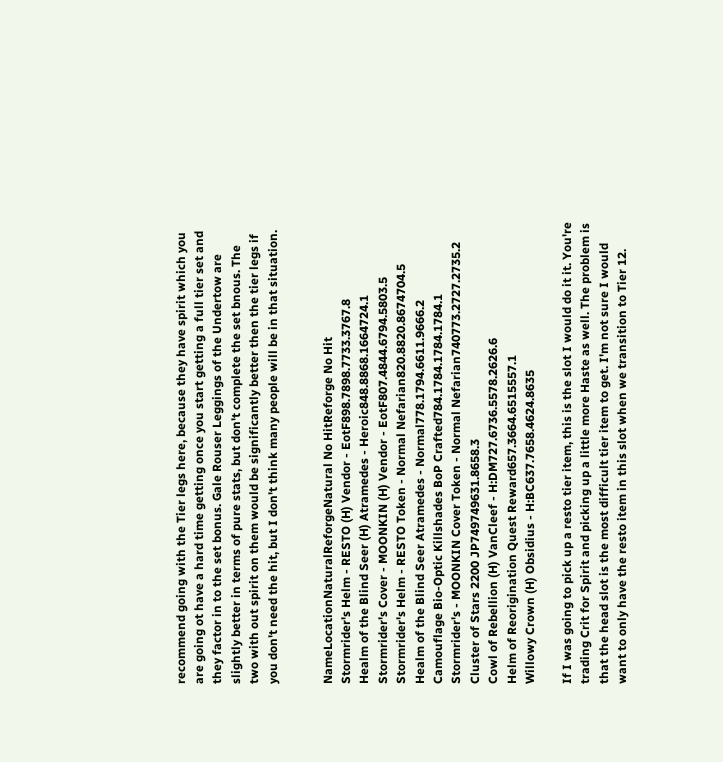recommend going with the Tier legs here, because they have spirit which you are going ot have a hard time getting once you start getting a full tier set and they factor in to the set bonus. Gale Rouser Leggings of the Undertow are slightly better in terms of pure stats, but don't complete the set bnous. The two with out spirit on them would be significantly better then the tier legs if you don't need the hit, but I don't think many people will be in that situation.


NameLocationNaturalReforgeNatural No HitReforge No Hit
Stormrider's Helm - RESTO (H) Vendor - EotF898.7898.7733.3767.8
Healm of the Blind Seer (H) Atramedes - Heroic848.8868.1664724.1
Stormrider's Cover - MOONKIN (H) Vendor - EotF807.4844.6794.5803.5
Stormrider's Helm - RESTO Token - Normal Nefarian820.8820.8674704.5
Healm of the Blind Seer Atramedes - Normal778.1794.6611.9666.2
Camouflage Bio-Optic Killshades BoP Crafted784.1784.1784.1784.1
Stormrider's - MOONKIN Cover Token - Normal Nefarian740773.2727.2735.2
Cluster of Stars 2200 JP749749631.8658.3
Cowl of Rebellion (H) VanCleef - H:DM727.6736.5578.2626.6
Helm of Reorigination Quest Reward657.3664.6515557.1
Willowy Crown (H) Obsidius - H:BC637.7658.4624.8635

If I was going to pick up a resto tier item, this is the slot I would do it it. You're trading Crit for Spirit and picking up a little more Haste as well. The problem is that the head slot is the most difficult tier item to get. I'm not sure I would want to only have the resto item in this slot when we transition to Tier 12.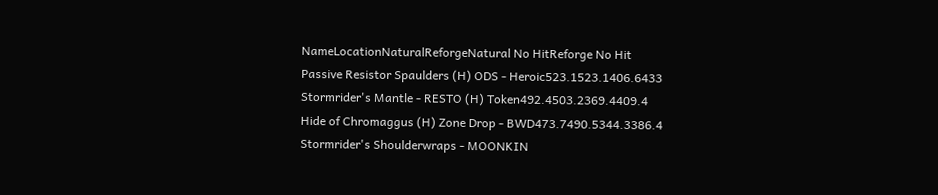NameLocationNaturalReforgeNatural No HitReforge No Hit
Passive Resistor Spaulders (H) ODS - Heroic523.1523.1406.6433
Stormrider's Mantle - RESTO (H) Token492.4503.2369.4409.4
Hide of Chromaggus (H) Zone Drop - BWD473.7490.5344.3386.4
Stormrider's Shoulderwraps - MOONKIN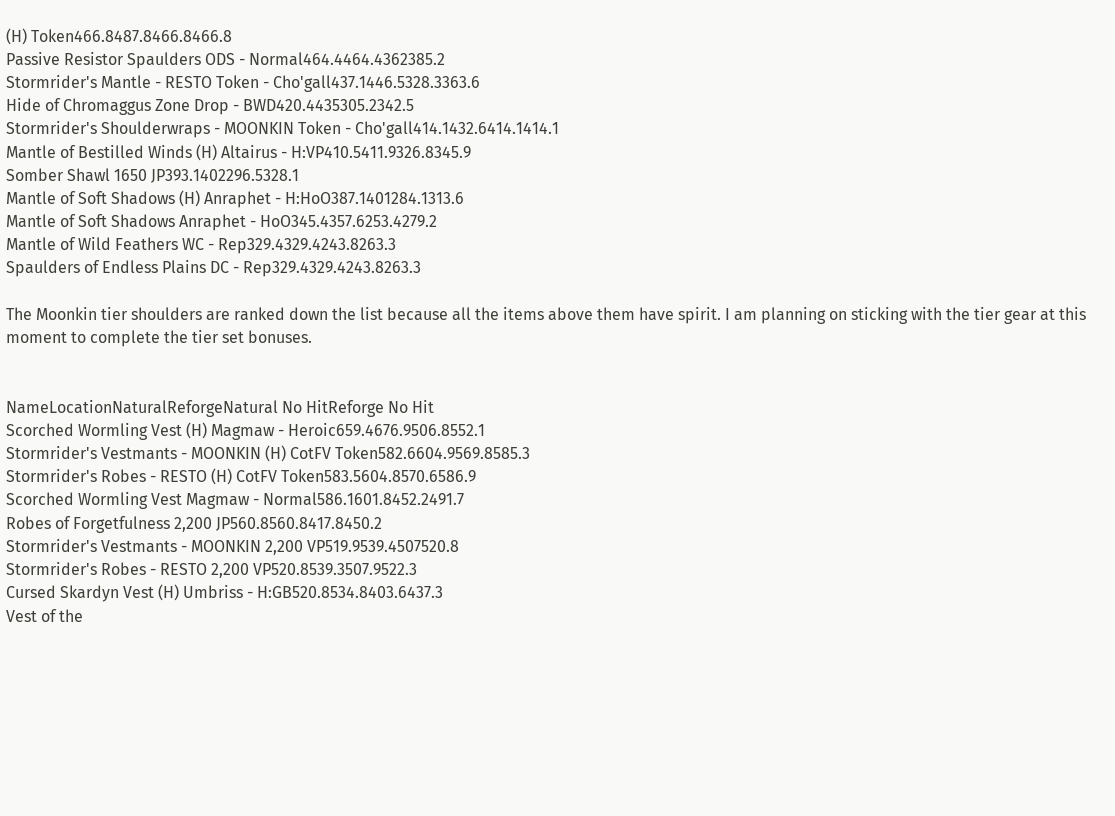(H) Token466.8487.8466.8466.8
Passive Resistor Spaulders ODS - Normal464.4464.4362385.2
Stormrider's Mantle - RESTO Token - Cho'gall437.1446.5328.3363.6
Hide of Chromaggus Zone Drop - BWD420.4435305.2342.5
Stormrider's Shoulderwraps - MOONKIN Token - Cho'gall414.1432.6414.1414.1
Mantle of Bestilled Winds (H) Altairus - H:VP410.5411.9326.8345.9
Somber Shawl 1650 JP393.1402296.5328.1
Mantle of Soft Shadows (H) Anraphet - H:HoO387.1401284.1313.6
Mantle of Soft Shadows Anraphet - HoO345.4357.6253.4279.2
Mantle of Wild Feathers WC - Rep329.4329.4243.8263.3
Spaulders of Endless Plains DC - Rep329.4329.4243.8263.3

The Moonkin tier shoulders are ranked down the list because all the items above them have spirit. I am planning on sticking with the tier gear at this moment to complete the tier set bonuses.


NameLocationNaturalReforgeNatural No HitReforge No Hit
Scorched Wormling Vest (H) Magmaw - Heroic659.4676.9506.8552.1
Stormrider's Vestmants - MOONKIN (H) CotFV Token582.6604.9569.8585.3
Stormrider's Robes - RESTO (H) CotFV Token583.5604.8570.6586.9
Scorched Wormling Vest Magmaw - Normal586.1601.8452.2491.7
Robes of Forgetfulness 2,200 JP560.8560.8417.8450.2
Stormrider's Vestmants - MOONKIN 2,200 VP519.9539.4507520.8
Stormrider's Robes - RESTO 2,200 VP520.8539.3507.9522.3
Cursed Skardyn Vest (H) Umbriss - H:GB520.8534.8403.6437.3
Vest of the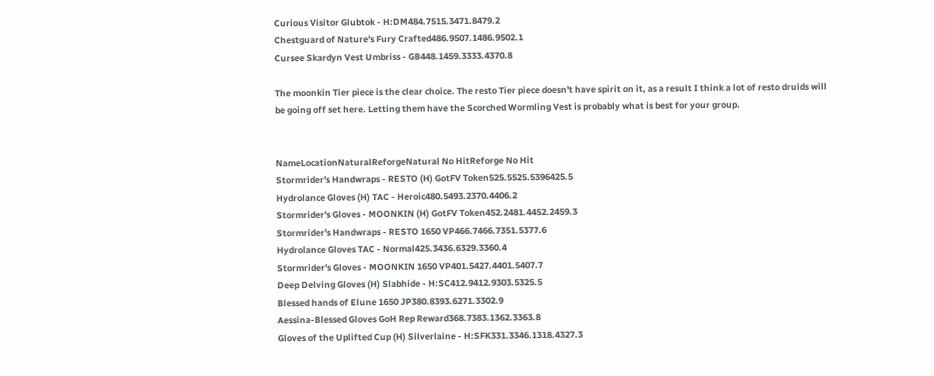Curious Visitor Glubtok - H:DM484.7515.3471.8479.2
Chestguard of Nature's Fury Crafted486.9507.1486.9502.1
Cursee Skardyn Vest Umbriss - GB448.1459.3333.4370.8

The moonkin Tier piece is the clear choice. The resto Tier piece doesn't have spirit on it, as a result I think a lot of resto druids will be going off set here. Letting them have the Scorched Wormling Vest is probably what is best for your group.


NameLocationNaturalReforgeNatural No HitReforge No Hit
Stormrider's Handwraps - RESTO (H) GotFV Token525.5525.5396425.5
Hydrolance Gloves (H) TAC - Heroic480.5493.2370.4406.2
Stormrider's Gloves - MOONKIN (H) GotFV Token452.2481.4452.2459.3
Stormrider's Handwraps - RESTO 1650 VP466.7466.7351.5377.6
Hydrolance Gloves TAC - Normal425.3436.6329.3360.4
Stormrider's Gloves - MOONKIN 1650 VP401.5427.4401.5407.7
Deep Delving Gloves (H) Slabhide - H:SC412.9412.9303.5325.5
Blessed hands of Elune 1650 JP380.8393.6271.3302.9
Aessina-Blessed Gloves GoH Rep Reward368.7383.1362.3363.8
Gloves of the Uplifted Cup (H) Silverlaine - H:SFK331.3346.1318.4327.3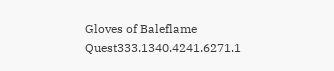Gloves of Baleflame Quest333.1340.4241.6271.1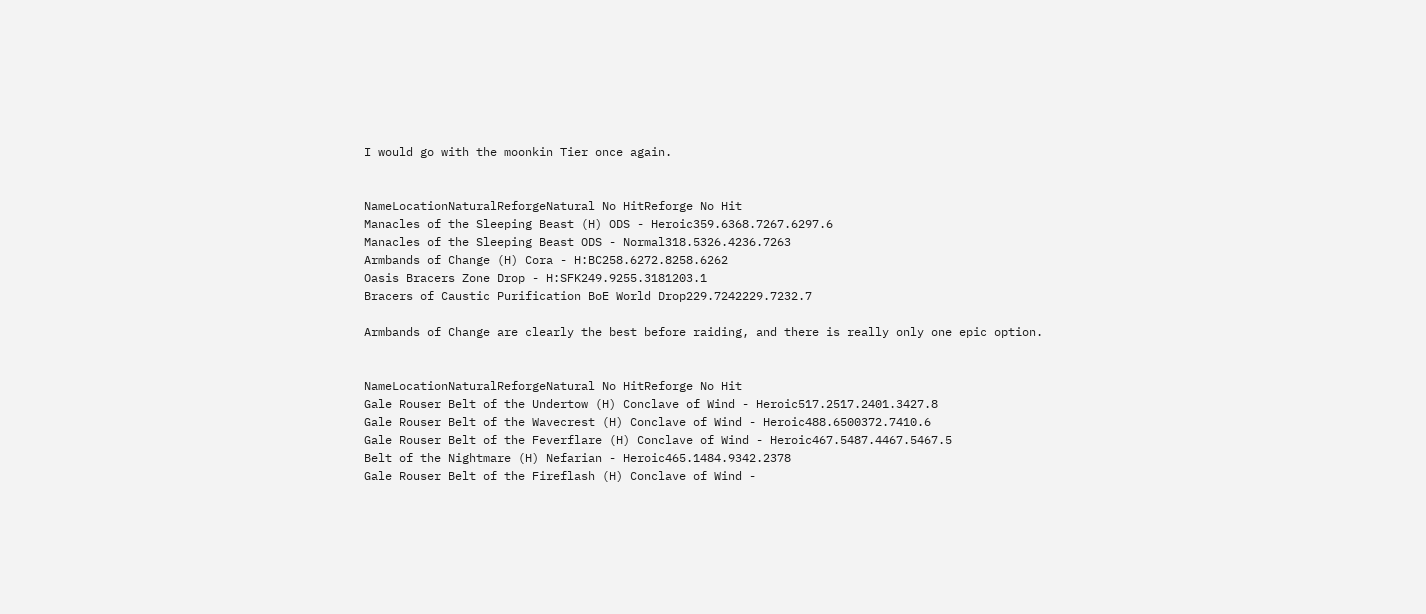I would go with the moonkin Tier once again.


NameLocationNaturalReforgeNatural No HitReforge No Hit
Manacles of the Sleeping Beast (H) ODS - Heroic359.6368.7267.6297.6
Manacles of the Sleeping Beast ODS - Normal318.5326.4236.7263
Armbands of Change (H) Cora - H:BC258.6272.8258.6262
Oasis Bracers Zone Drop - H:SFK249.9255.3181203.1
Bracers of Caustic Purification BoE World Drop229.7242229.7232.7

Armbands of Change are clearly the best before raiding, and there is really only one epic option.


NameLocationNaturalReforgeNatural No HitReforge No Hit
Gale Rouser Belt of the Undertow (H) Conclave of Wind - Heroic517.2517.2401.3427.8
Gale Rouser Belt of the Wavecrest (H) Conclave of Wind - Heroic488.6500372.7410.6
Gale Rouser Belt of the Feverflare (H) Conclave of Wind - Heroic467.5487.4467.5467.5
Belt of the Nightmare (H) Nefarian - Heroic465.1484.9342.2378
Gale Rouser Belt of the Fireflash (H) Conclave of Wind -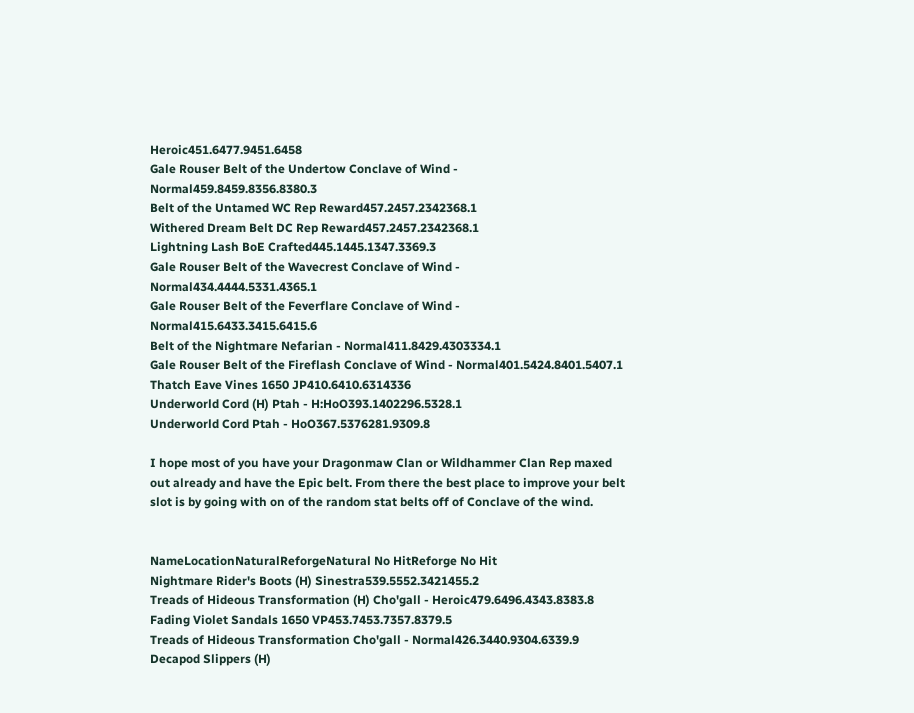Heroic451.6477.9451.6458
Gale Rouser Belt of the Undertow Conclave of Wind - Normal459.8459.8356.8380.3
Belt of the Untamed WC Rep Reward457.2457.2342368.1
Withered Dream Belt DC Rep Reward457.2457.2342368.1
Lightning Lash BoE Crafted445.1445.1347.3369.3
Gale Rouser Belt of the Wavecrest Conclave of Wind - Normal434.4444.5331.4365.1
Gale Rouser Belt of the Feverflare Conclave of Wind - Normal415.6433.3415.6415.6
Belt of the Nightmare Nefarian - Normal411.8429.4303334.1
Gale Rouser Belt of the Fireflash Conclave of Wind - Normal401.5424.8401.5407.1
Thatch Eave Vines 1650 JP410.6410.6314336
Underworld Cord (H) Ptah - H:HoO393.1402296.5328.1
Underworld Cord Ptah - HoO367.5376281.9309.8

I hope most of you have your Dragonmaw Clan or Wildhammer Clan Rep maxed out already and have the Epic belt. From there the best place to improve your belt slot is by going with on of the random stat belts off of Conclave of the wind.


NameLocationNaturalReforgeNatural No HitReforge No Hit
Nightmare Rider's Boots (H) Sinestra539.5552.3421455.2
Treads of Hideous Transformation (H) Cho'gall - Heroic479.6496.4343.8383.8
Fading Violet Sandals 1650 VP453.7453.7357.8379.5
Treads of Hideous Transformation Cho'gall - Normal426.3440.9304.6339.9
Decapod Slippers (H)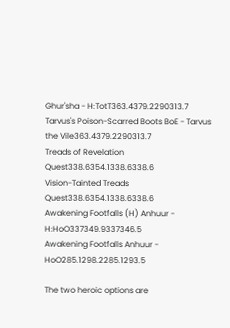Ghur'sha - H:TotT363.4379.2290313.7
Tarvus's Poison-Scarred Boots BoE - Tarvus the Vile363.4379.2290313.7
Treads of Revelation Quest338.6354.1338.6338.6
Vision-Tainted Treads Quest338.6354.1338.6338.6
Awakening Footfalls (H) Anhuur - H:HoO337349.9337346.5
Awakening Footfalls Anhuur - HoO285.1298.2285.1293.5

The two heroic options are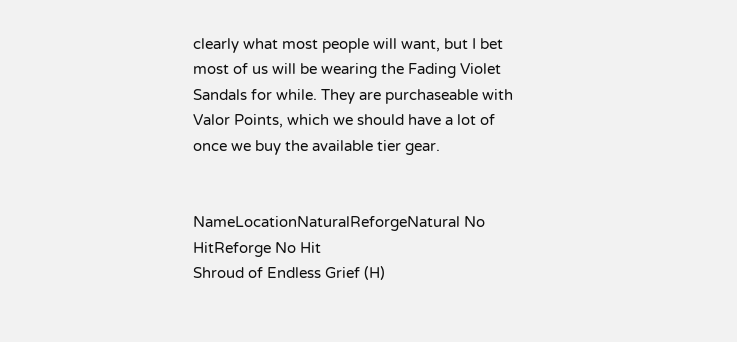clearly what most people will want, but I bet most of us will be wearing the Fading Violet Sandals for while. They are purchaseable with Valor Points, which we should have a lot of once we buy the available tier gear.


NameLocationNaturalReforgeNatural No HitReforge No Hit
Shroud of Endless Grief (H)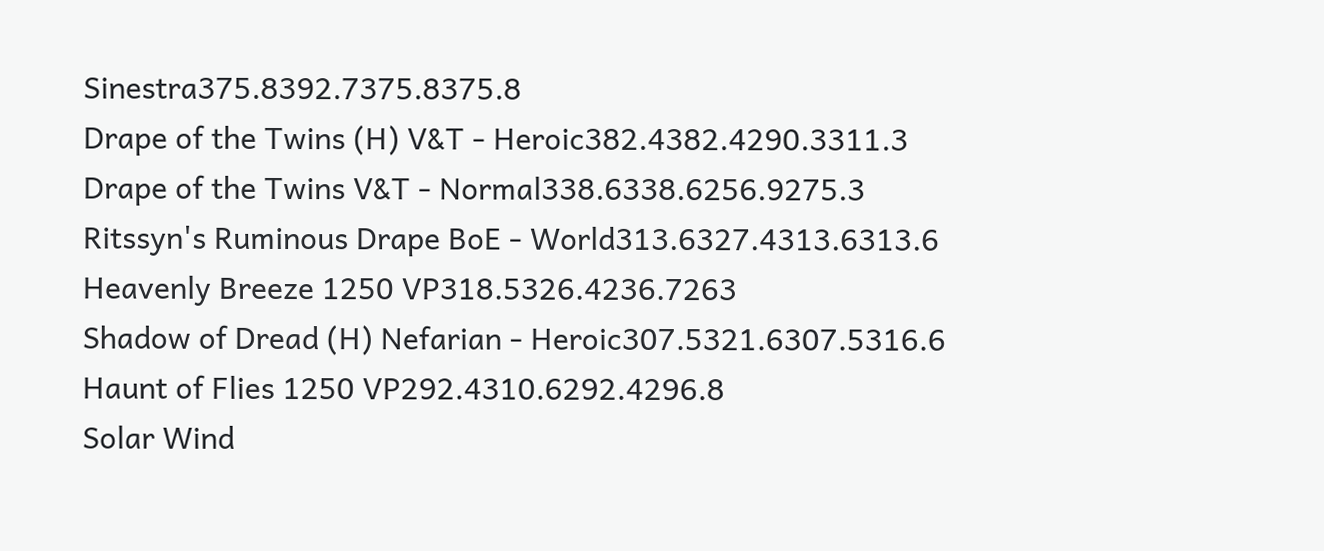Sinestra375.8392.7375.8375.8
Drape of the Twins (H) V&T - Heroic382.4382.4290.3311.3
Drape of the Twins V&T - Normal338.6338.6256.9275.3
Ritssyn's Ruminous Drape BoE - World313.6327.4313.6313.6
Heavenly Breeze 1250 VP318.5326.4236.7263
Shadow of Dread (H) Nefarian - Heroic307.5321.6307.5316.6
Haunt of Flies 1250 VP292.4310.6292.4296.8
Solar Wind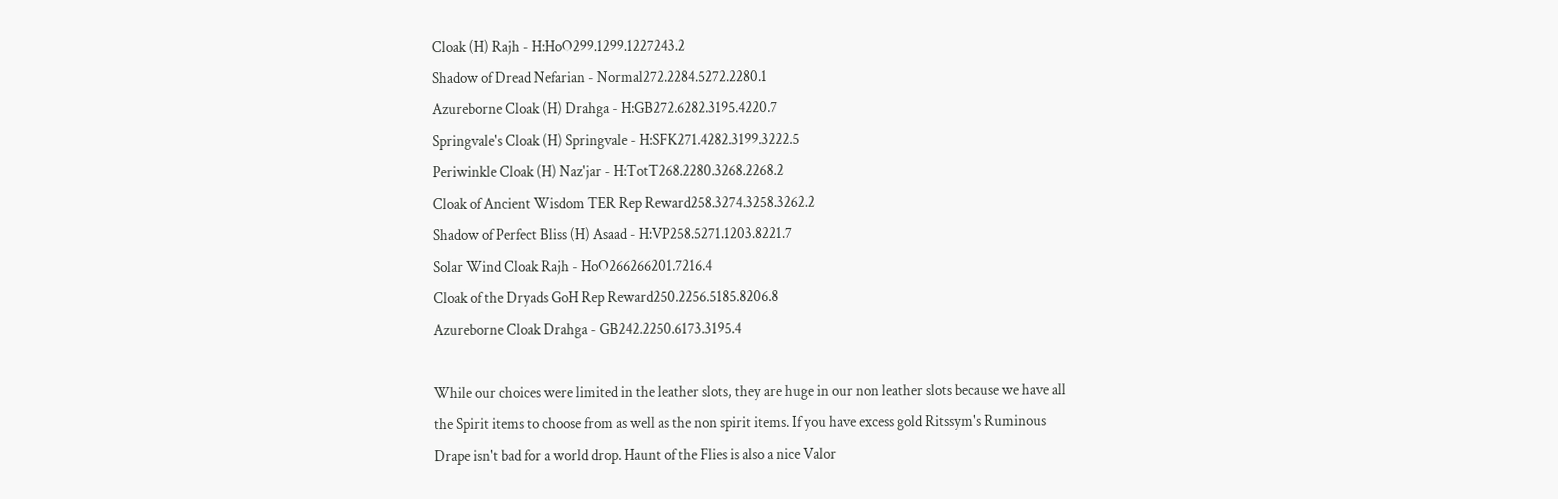Cloak (H) Rajh - H:HoO299.1299.1227243.2
Shadow of Dread Nefarian - Normal272.2284.5272.2280.1
Azureborne Cloak (H) Drahga - H:GB272.6282.3195.4220.7
Springvale's Cloak (H) Springvale - H:SFK271.4282.3199.3222.5
Periwinkle Cloak (H) Naz'jar - H:TotT268.2280.3268.2268.2
Cloak of Ancient Wisdom TER Rep Reward258.3274.3258.3262.2
Shadow of Perfect Bliss (H) Asaad - H:VP258.5271.1203.8221.7
Solar Wind Cloak Rajh - HoO266266201.7216.4
Cloak of the Dryads GoH Rep Reward250.2256.5185.8206.8
Azureborne Cloak Drahga - GB242.2250.6173.3195.4

While our choices were limited in the leather slots, they are huge in our non leather slots because we have all the Spirit items to choose from as well as the non spirit items. If you have excess gold Ritssym's Ruminous Drape isn't bad for a world drop. Haunt of the Flies is also a nice Valor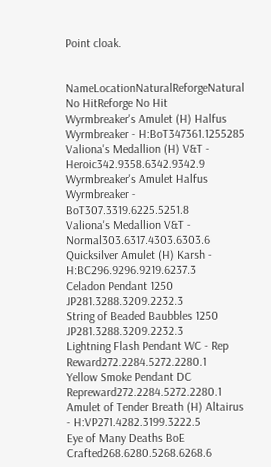Point cloak.


NameLocationNaturalReforgeNatural No HitReforge No Hit
Wyrmbreaker's Amulet (H) Halfus Wyrmbreaker - H:BoT347361.1255285
Valiona's Medallion (H) V&T - Heroic342.9358.6342.9342.9
Wyrmbreaker's Amulet Halfus Wyrmbreaker - BoT307.3319.6225.5251.8
Valiona's Medallion V&T - Normal303.6317.4303.6303.6
Quicksilver Amulet (H) Karsh - H:BC296.9296.9219.6237.3
Celadon Pendant 1250 JP281.3288.3209.2232.3
String of Beaded Baubbles 1250 JP281.3288.3209.2232.3
Lightning Flash Pendant WC - Rep Reward272.2284.5272.2280.1
Yellow Smoke Pendant DC Repreward272.2284.5272.2280.1
Amulet of Tender Breath (H) Altairus - H:VP271.4282.3199.3222.5
Eye of Many Deaths BoE Crafted268.6280.5268.6268.6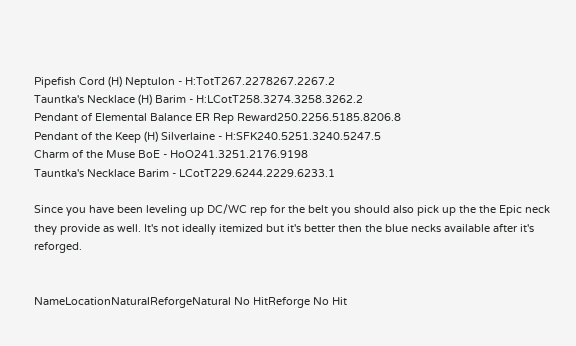Pipefish Cord (H) Neptulon - H:TotT267.2278267.2267.2
Tauntka's Necklace (H) Barim - H:LCotT258.3274.3258.3262.2
Pendant of Elemental Balance ER Rep Reward250.2256.5185.8206.8
Pendant of the Keep (H) Silverlaine - H:SFK240.5251.3240.5247.5
Charm of the Muse BoE - HoO241.3251.2176.9198
Tauntka's Necklace Barim - LCotT229.6244.2229.6233.1

Since you have been leveling up DC/WC rep for the belt you should also pick up the the Epic neck they provide as well. It's not ideally itemized but it's better then the blue necks available after it's reforged.


NameLocationNaturalReforgeNatural No HitReforge No Hit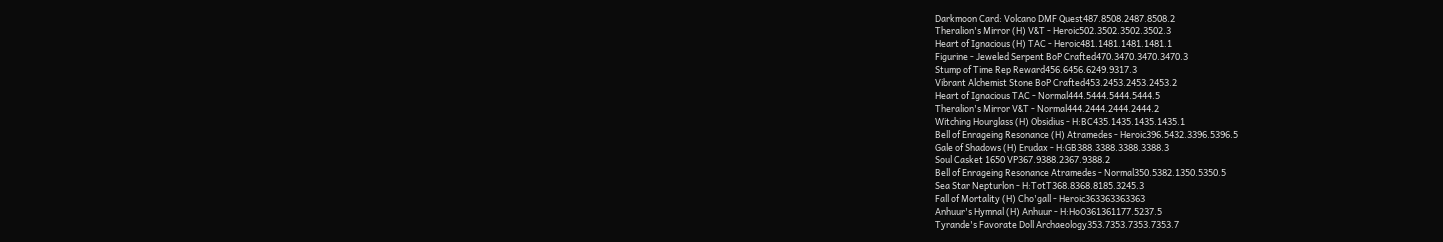Darkmoon Card: Volcano DMF Quest487.8508.2487.8508.2
Theralion's Mirror (H) V&T - Heroic502.3502.3502.3502.3
Heart of Ignacious (H) TAC - Heroic481.1481.1481.1481.1
Figurine - Jeweled Serpent BoP Crafted470.3470.3470.3470.3
Stump of Time Rep Reward456.6456.6249.9317.3
Vibrant Alchemist Stone BoP Crafted453.2453.2453.2453.2
Heart of Ignacious TAC - Normal444.5444.5444.5444.5
Theralion's Mirror V&T - Normal444.2444.2444.2444.2
Witching Hourglass (H) Obsidius - H:BC435.1435.1435.1435.1
Bell of Enrageing Resonance (H) Atramedes - Heroic396.5432.3396.5396.5
Gale of Shadows (H) Erudax - H:GB388.3388.3388.3388.3
Soul Casket 1650 VP367.9388.2367.9388.2
Bell of Enrageing Resonance Atramedes - Normal350.5382.1350.5350.5
Sea Star Nepturlon - H:TotT368.8368.8185.3245.3
Fall of Mortality (H) Cho'gall - Heroic363363363363
Anhuur's Hymnal (H) Anhuur - H:HoO361361177.5237.5
Tyrande's Favorate Doll Archaeology353.7353.7353.7353.7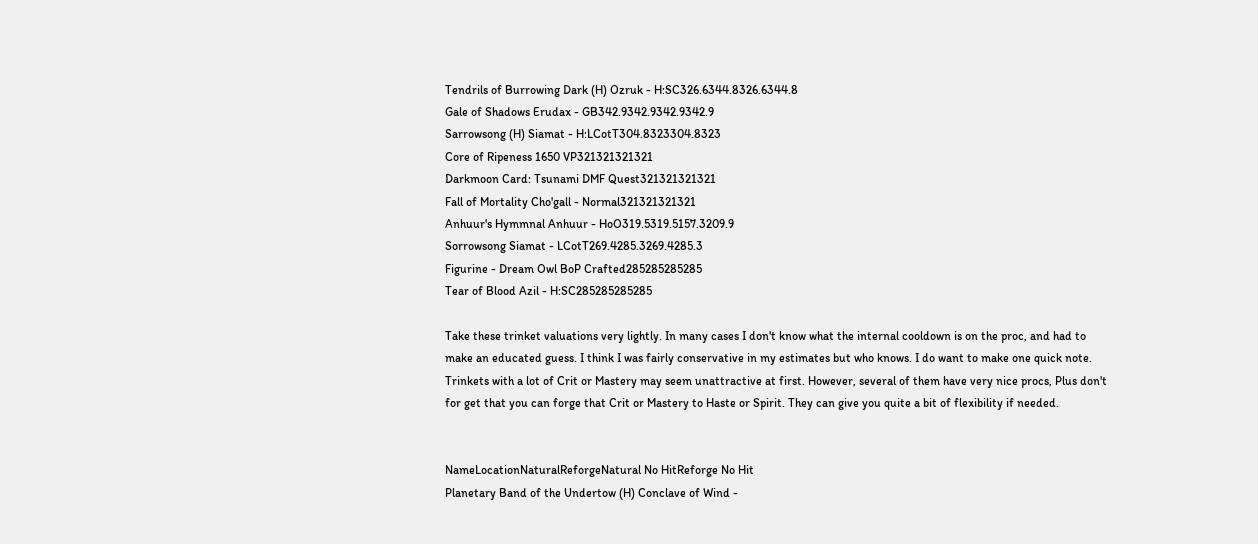Tendrils of Burrowing Dark (H) Ozruk - H:SC326.6344.8326.6344.8
Gale of Shadows Erudax - GB342.9342.9342.9342.9
Sarrowsong (H) Siamat - H:LCotT304.8323304.8323
Core of Ripeness 1650 VP321321321321
Darkmoon Card: Tsunami DMF Quest321321321321
Fall of Mortality Cho'gall - Normal321321321321
Anhuur's Hymmnal Anhuur - HoO319.5319.5157.3209.9
Sorrowsong Siamat - LCotT269.4285.3269.4285.3
Figurine - Dream Owl BoP Crafted285285285285
Tear of Blood Azil - H:SC285285285285

Take these trinket valuations very lightly. In many cases I don't know what the internal cooldown is on the proc, and had to make an educated guess. I think I was fairly conservative in my estimates but who knows. I do want to make one quick note. Trinkets with a lot of Crit or Mastery may seem unattractive at first. However, several of them have very nice procs, Plus don't for get that you can forge that Crit or Mastery to Haste or Spirit. They can give you quite a bit of flexibility if needed.


NameLocationNaturalReforgeNatural No HitReforge No Hit
Planetary Band of the Undertow (H) Conclave of Wind -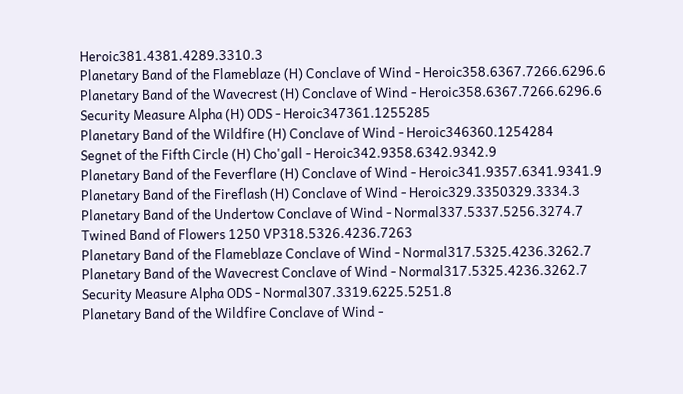Heroic381.4381.4289.3310.3
Planetary Band of the Flameblaze (H) Conclave of Wind - Heroic358.6367.7266.6296.6
Planetary Band of the Wavecrest (H) Conclave of Wind - Heroic358.6367.7266.6296.6
Security Measure Alpha (H) ODS - Heroic347361.1255285
Planetary Band of the Wildfire (H) Conclave of Wind - Heroic346360.1254284
Segnet of the Fifth Circle (H) Cho'gall - Heroic342.9358.6342.9342.9
Planetary Band of the Feverflare (H) Conclave of Wind - Heroic341.9357.6341.9341.9
Planetary Band of the Fireflash (H) Conclave of Wind - Heroic329.3350329.3334.3
Planetary Band of the Undertow Conclave of Wind - Normal337.5337.5256.3274.7
Twined Band of Flowers 1250 VP318.5326.4236.7263
Planetary Band of the Flameblaze Conclave of Wind - Normal317.5325.4236.3262.7
Planetary Band of the Wavecrest Conclave of Wind - Normal317.5325.4236.3262.7
Security Measure Alpha ODS - Normal307.3319.6225.5251.8
Planetary Band of the Wildfire Conclave of Wind -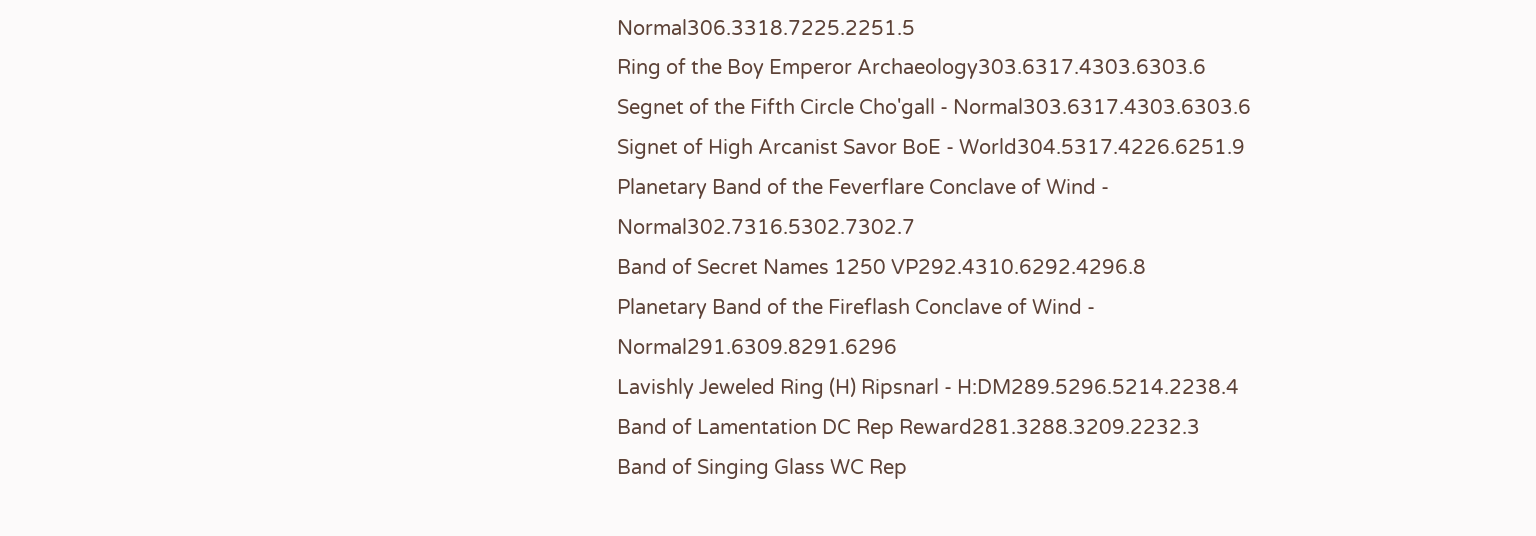Normal306.3318.7225.2251.5
Ring of the Boy Emperor Archaeology303.6317.4303.6303.6
Segnet of the Fifth Circle Cho'gall - Normal303.6317.4303.6303.6
Signet of High Arcanist Savor BoE - World304.5317.4226.6251.9
Planetary Band of the Feverflare Conclave of Wind - Normal302.7316.5302.7302.7
Band of Secret Names 1250 VP292.4310.6292.4296.8
Planetary Band of the Fireflash Conclave of Wind - Normal291.6309.8291.6296
Lavishly Jeweled Ring (H) Ripsnarl - H:DM289.5296.5214.2238.4
Band of Lamentation DC Rep Reward281.3288.3209.2232.3
Band of Singing Glass WC Rep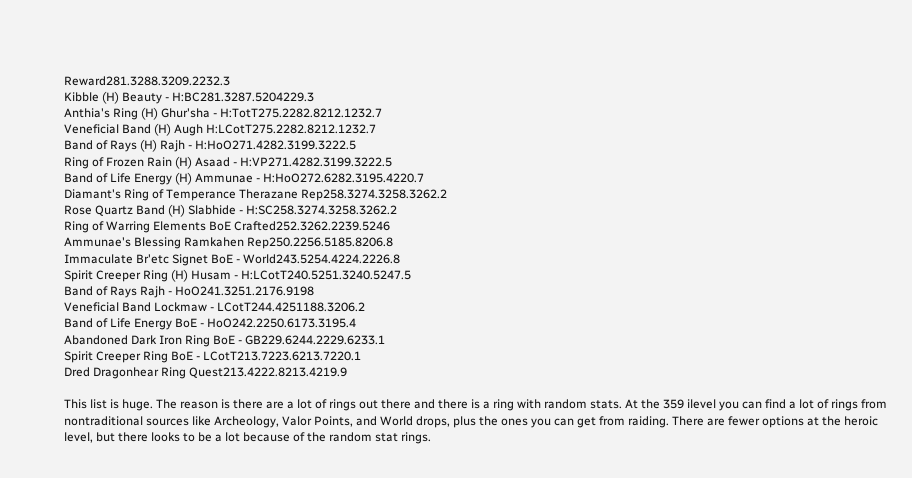Reward281.3288.3209.2232.3
Kibble (H) Beauty - H:BC281.3287.5204229.3
Anthia's Ring (H) Ghur'sha - H:TotT275.2282.8212.1232.7
Veneficial Band (H) Augh H:LCotT275.2282.8212.1232.7
Band of Rays (H) Rajh - H:HoO271.4282.3199.3222.5
Ring of Frozen Rain (H) Asaad - H:VP271.4282.3199.3222.5
Band of Life Energy (H) Ammunae - H:HoO272.6282.3195.4220.7
Diamant's Ring of Temperance Therazane Rep258.3274.3258.3262.2
Rose Quartz Band (H) Slabhide - H:SC258.3274.3258.3262.2
Ring of Warring Elements BoE Crafted252.3262.2239.5246
Ammunae's Blessing Ramkahen Rep250.2256.5185.8206.8
Immaculate Br'etc Signet BoE - World243.5254.4224.2226.8
Spirit Creeper Ring (H) Husam - H:LCotT240.5251.3240.5247.5
Band of Rays Rajh - HoO241.3251.2176.9198
Veneficial Band Lockmaw - LCotT244.4251188.3206.2
Band of Life Energy BoE - HoO242.2250.6173.3195.4
Abandoned Dark Iron Ring BoE - GB229.6244.2229.6233.1
Spirit Creeper Ring BoE - LCotT213.7223.6213.7220.1
Dred Dragonhear Ring Quest213.4222.8213.4219.9

This list is huge. The reason is there are a lot of rings out there and there is a ring with random stats. At the 359 ilevel you can find a lot of rings from nontraditional sources like Archeology, Valor Points, and World drops, plus the ones you can get from raiding. There are fewer options at the heroic level, but there looks to be a lot because of the random stat rings.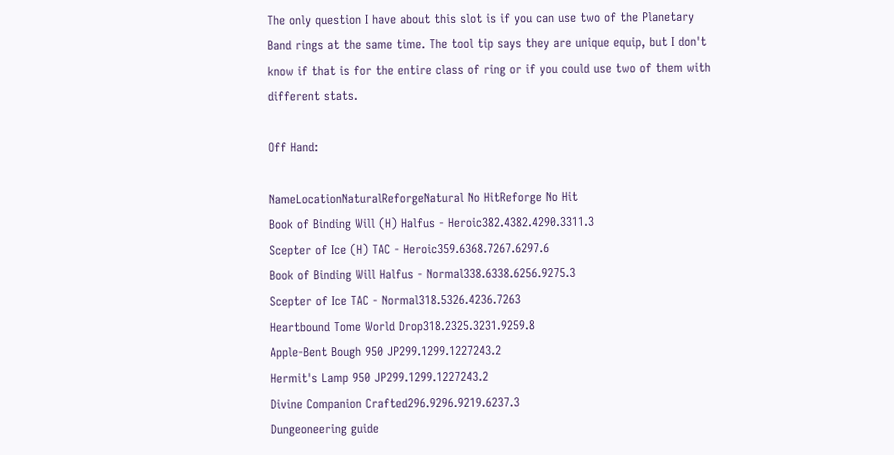The only question I have about this slot is if you can use two of the Planetary Band rings at the same time. The tool tip says they are unique equip, but I don't know if that is for the entire class of ring or if you could use two of them with different stats.

Off Hand:

NameLocationNaturalReforgeNatural No HitReforge No Hit
Book of Binding Will (H) Halfus - Heroic382.4382.4290.3311.3
Scepter of Ice (H) TAC - Heroic359.6368.7267.6297.6
Book of Binding Will Halfus - Normal338.6338.6256.9275.3
Scepter of Ice TAC - Normal318.5326.4236.7263
Heartbound Tome World Drop318.2325.3231.9259.8
Apple-Bent Bough 950 JP299.1299.1227243.2
Hermit's Lamp 950 JP299.1299.1227243.2
Divine Companion Crafted296.9296.9219.6237.3
Dungeoneering guide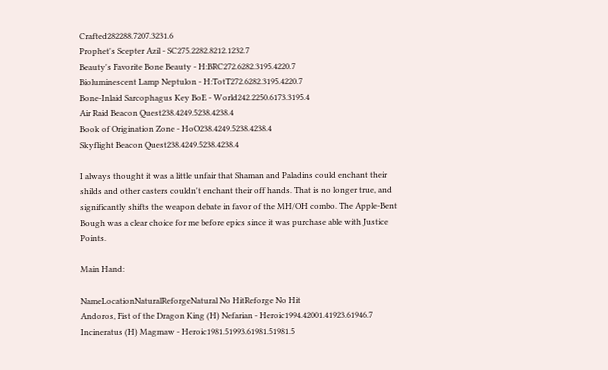Crafted282288.7207.3231.6
Prophet's Scepter Azil - SC275.2282.8212.1232.7
Beauty's Favorite Bone Beauty - H:BRC272.6282.3195.4220.7
Bioluminescent Lamp Neptulon - H:TotT272.6282.3195.4220.7
Bone-Inlaid Sarcophagus Key BoE - World242.2250.6173.3195.4
Air Raid Beacon Quest238.4249.5238.4238.4
Book of Origination Zone - HoO238.4249.5238.4238.4
Skyflight Beacon Quest238.4249.5238.4238.4

I always thought it was a little unfair that Shaman and Paladins could enchant their shilds and other casters couldn't enchant their off hands. That is no longer true, and significantly shifts the weapon debate in favor of the MH/OH combo. The Apple-Bent Bough was a clear choice for me before epics since it was purchase able with Justice Points.

Main Hand:

NameLocationNaturalReforgeNatural No HitReforge No Hit
Andoros, Fist of the Dragon King (H) Nefarian - Heroic1994.42001.41923.61946.7
Incineratus (H) Magmaw - Heroic1981.51993.61981.51981.5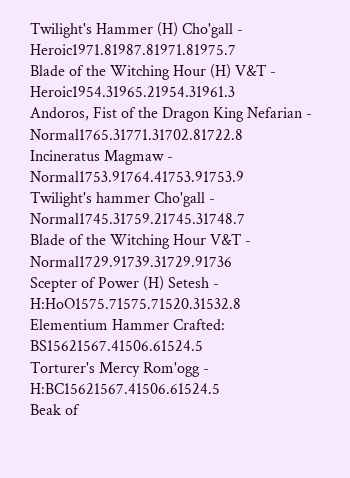Twilight's Hammer (H) Cho'gall - Heroic1971.81987.81971.81975.7
Blade of the Witching Hour (H) V&T - Heroic1954.31965.21954.31961.3
Andoros, Fist of the Dragon King Nefarian - Normal1765.31771.31702.81722.8
Incineratus Magmaw - Normal1753.91764.41753.91753.9
Twilight's hammer Cho'gall - Normal1745.31759.21745.31748.7
Blade of the Witching Hour V&T - Normal1729.91739.31729.91736
Scepter of Power (H) Setesh - H:HoO1575.71575.71520.31532.8
Elementium Hammer Crafted: BS15621567.41506.61524.5
Torturer's Mercy Rom'ogg - H:BC15621567.41506.61524.5
Beak of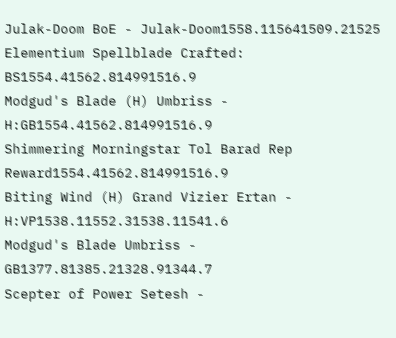Julak-Doom BoE - Julak-Doom1558.115641509.21525
Elementium Spellblade Crafted: BS1554.41562.814991516.9
Modgud's Blade (H) Umbriss - H:GB1554.41562.814991516.9
Shimmering Morningstar Tol Barad Rep Reward1554.41562.814991516.9
Biting Wind (H) Grand Vizier Ertan - H:VP1538.11552.31538.11541.6
Modgud's Blade Umbriss - GB1377.81385.21328.91344.7
Scepter of Power Setesh -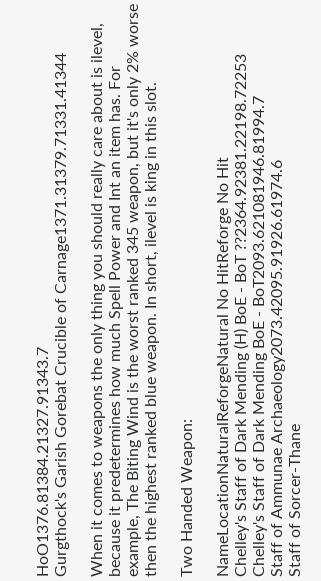HoO1376.81384.21327.91343.7
Gurgthock's Garish Gorebat Crucible of Carnage1371.31379.71331.41344

When it comes to weapons the only thing you should really care about is ilevel, because it predetermines how much Spell Power and Int an item has. For example, The Biting Wind is the worst ranked 345 weapon, but it's only 2% worse then the highest ranked blue weapon. In short, ilevel is king in this slot.

Two Handed Weapon:

NameLocationNaturalReforgeNatural No HitReforge No Hit
Chelley's Staff of Dark Mending (H) BoE - BoT ??2364.92381.22198.72253
Chelley's Staff of Dark Mending BoE - BoT2093.621081946.81994.7
Staff of Ammunae Archaeology2073.42095.91926.61974.6
Staff of Sorcer-Thane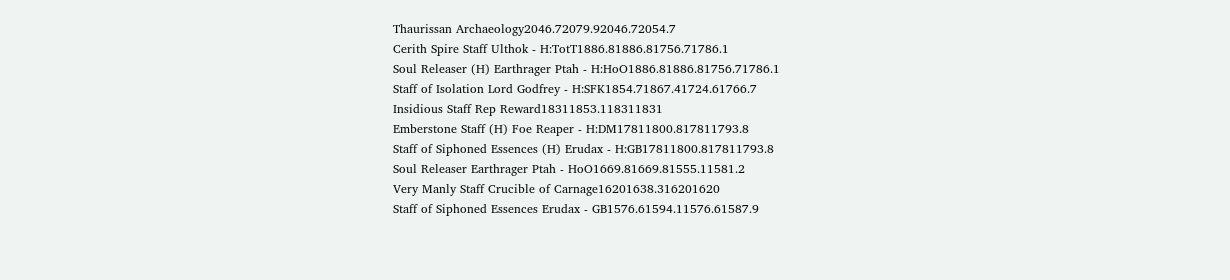Thaurissan Archaeology2046.72079.92046.72054.7
Cerith Spire Staff Ulthok - H:TotT1886.81886.81756.71786.1
Soul Releaser (H) Earthrager Ptah - H:HoO1886.81886.81756.71786.1
Staff of Isolation Lord Godfrey - H:SFK1854.71867.41724.61766.7
Insidious Staff Rep Reward18311853.118311831
Emberstone Staff (H) Foe Reaper - H:DM17811800.817811793.8
Staff of Siphoned Essences (H) Erudax - H:GB17811800.817811793.8
Soul Releaser Earthrager Ptah - HoO1669.81669.81555.11581.2
Very Manly Staff Crucible of Carnage16201638.316201620
Staff of Siphoned Essences Erudax - GB1576.61594.11576.61587.9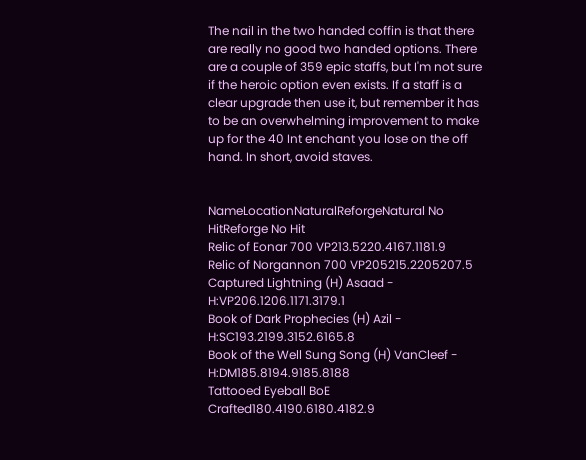The nail in the two handed coffin is that there are really no good two handed options. There are a couple of 359 epic staffs, but I'm not sure if the heroic option even exists. If a staff is a clear upgrade then use it, but remember it has to be an overwhelming improvement to make up for the 40 Int enchant you lose on the off hand. In short, avoid staves.


NameLocationNaturalReforgeNatural No HitReforge No Hit
Relic of Eonar 700 VP213.5220.4167.1181.9
Relic of Norgannon 700 VP205215.2205207.5
Captured Lightning (H) Asaad - H:VP206.1206.1171.3179.1
Book of Dark Prophecies (H) Azil - H:SC193.2199.3152.6165.8
Book of the Well Sung Song (H) VanCleef - H:DM185.8194.9185.8188
Tattooed Eyeball BoE Crafted180.4190.6180.4182.9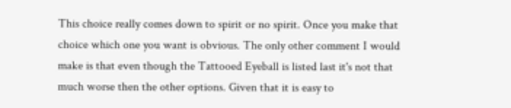This choice really comes down to spirit or no spirit. Once you make that choice which one you want is obvious. The only other comment I would make is that even though the Tattooed Eyeball is listed last it's not that much worse then the other options. Given that it is easy to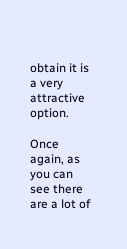obtain it is a very attractive option.

Once again, as you can see there are a lot of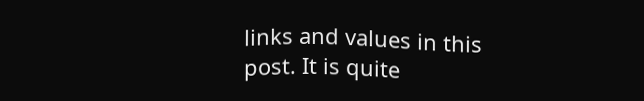links and values in this post. It is quite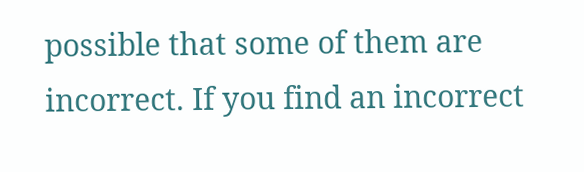possible that some of them are incorrect. If you find an incorrect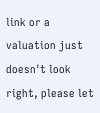link or a valuation just doesn't look right, please let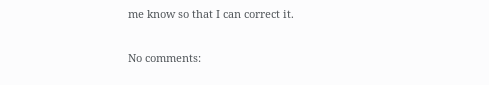me know so that I can correct it.

No comments: